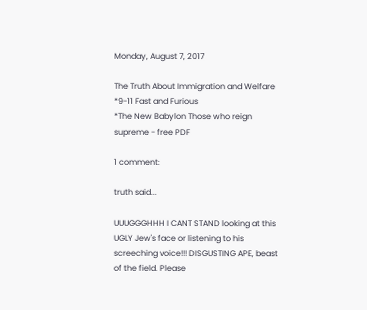Monday, August 7, 2017

The Truth About Immigration and Welfare
*9-11 Fast and Furious
*The New Babylon Those who reign supreme - free PDF

1 comment:

truth said...

UUUGGGHHH I CANT STAND looking at this UGLY Jew's face or listening to his screeching voice!!! DISGUSTING APE, beast of the field. Please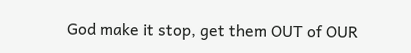God make it stop, get them OUT of OUR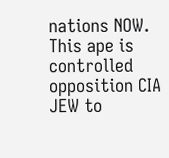nations NOW. This ape is controlled opposition CIA JEW to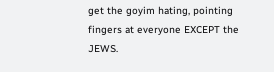get the goyim hating, pointing fingers at everyone EXCEPT the JEWS.